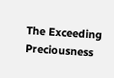The Exceeding Preciousness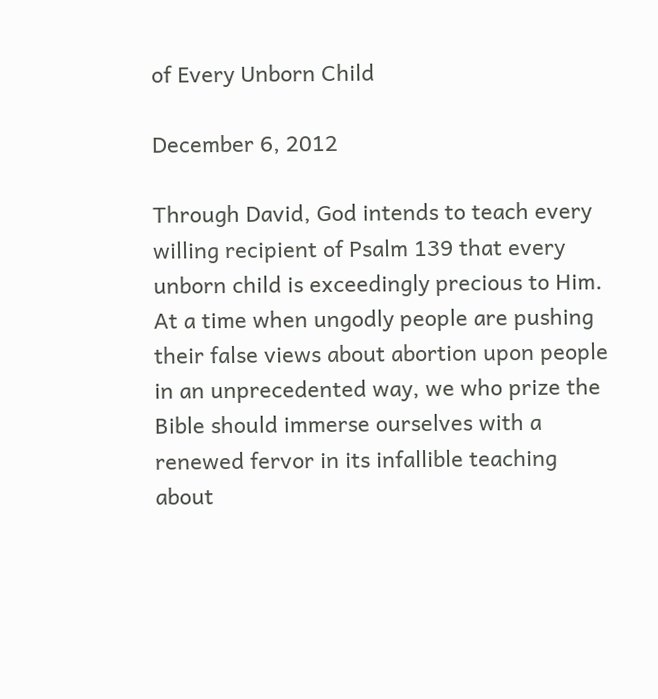of Every Unborn Child

December 6, 2012

Through David, God intends to teach every willing recipient of Psalm 139 that every unborn child is exceedingly precious to Him. At a time when ungodly people are pushing their false views about abortion upon people in an unprecedented way, we who prize the Bible should immerse ourselves with a renewed fervor in its infallible teaching about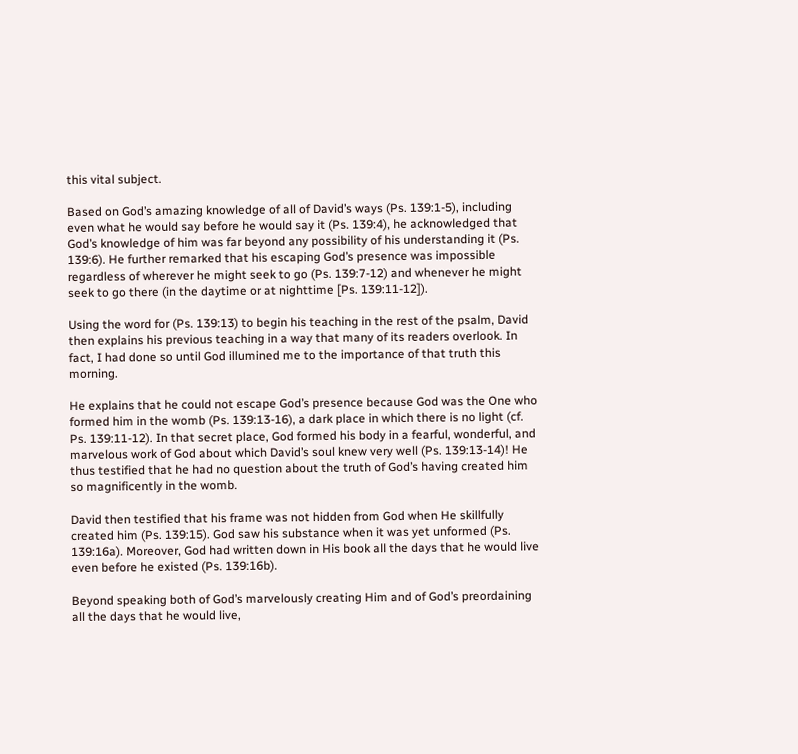this vital subject.

Based on God’s amazing knowledge of all of David’s ways (Ps. 139:1-5), including even what he would say before he would say it (Ps. 139:4), he acknowledged that God’s knowledge of him was far beyond any possibility of his understanding it (Ps. 139:6). He further remarked that his escaping God’s presence was impossible regardless of wherever he might seek to go (Ps. 139:7-12) and whenever he might seek to go there (in the daytime or at nighttime [Ps. 139:11-12]).

Using the word for (Ps. 139:13) to begin his teaching in the rest of the psalm, David then explains his previous teaching in a way that many of its readers overlook. In fact, I had done so until God illumined me to the importance of that truth this morning.

He explains that he could not escape God’s presence because God was the One who formed him in the womb (Ps. 139:13-16), a dark place in which there is no light (cf. Ps. 139:11-12). In that secret place, God formed his body in a fearful, wonderful, and marvelous work of God about which David’s soul knew very well (Ps. 139:13-14)! He thus testified that he had no question about the truth of God’s having created him so magnificently in the womb.

David then testified that his frame was not hidden from God when He skillfully created him (Ps. 139:15). God saw his substance when it was yet unformed (Ps. 139:16a). Moreover, God had written down in His book all the days that he would live even before he existed (Ps. 139:16b).

Beyond speaking both of God’s marvelously creating Him and of God’s preordaining all the days that he would live,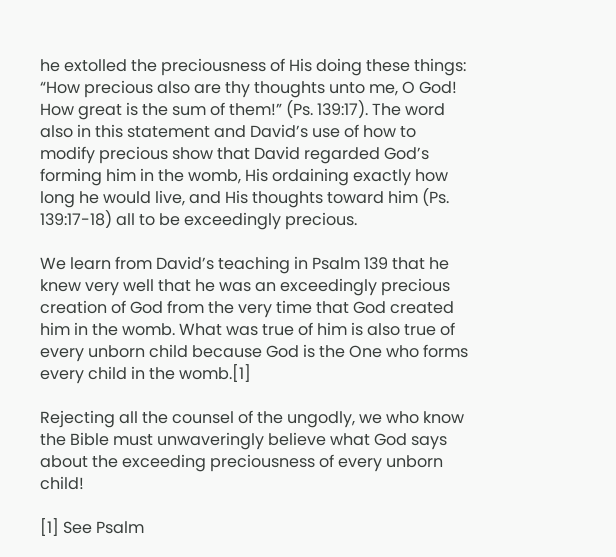he extolled the preciousness of His doing these things: “How precious also are thy thoughts unto me, O God! How great is the sum of them!” (Ps. 139:17). The word also in this statement and David’s use of how to modify precious show that David regarded God’s forming him in the womb, His ordaining exactly how long he would live, and His thoughts toward him (Ps. 139:17-18) all to be exceedingly precious.

We learn from David’s teaching in Psalm 139 that he knew very well that he was an exceedingly precious creation of God from the very time that God created him in the womb. What was true of him is also true of every unborn child because God is the One who forms every child in the womb.[1]

Rejecting all the counsel of the ungodly, we who know the Bible must unwaveringly believe what God says about the exceeding preciousness of every unborn child!

[1] See Psalm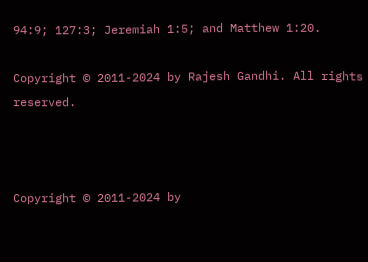94:9; 127:3; Jeremiah 1:5; and Matthew 1:20.

Copyright © 2011-2024 by Rajesh Gandhi. All rights reserved.



Copyright © 2011-2024 by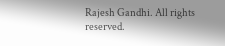Rajesh Gandhi. All rights reserved.